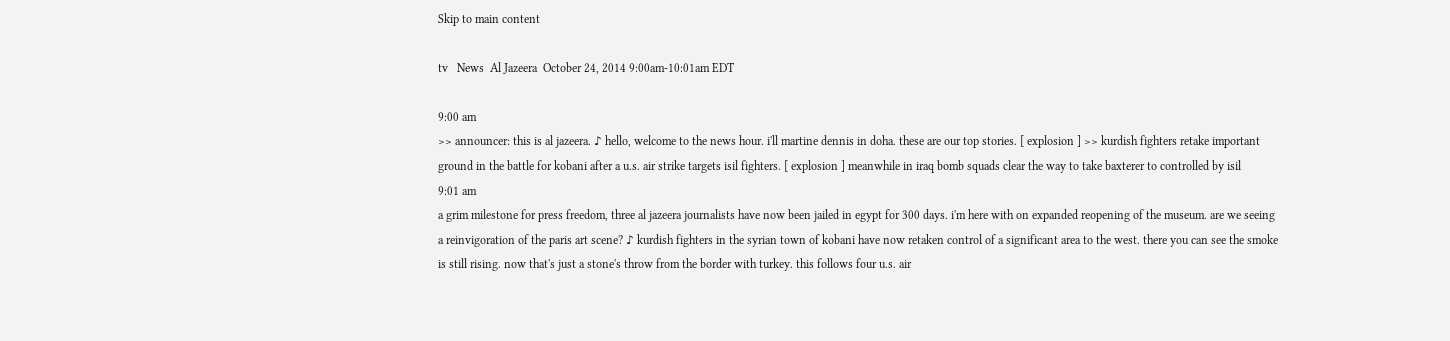Skip to main content

tv   News  Al Jazeera  October 24, 2014 9:00am-10:01am EDT

9:00 am
>> announcer: this is al jazeera. ♪ hello, welcome to the news hour. i'll martine dennis in doha. these are our top stories. [ explosion ] >> kurdish fighters retake important ground in the battle for kobani after a u.s. air strike targets isil fighters. [ explosion ] meanwhile in iraq bomb squads clear the way to take baxterer to controlled by isil
9:01 am
a grim milestone for press freedom, three al jazeera journalists have now been jailed in egypt for 300 days. i'm here with on expanded reopening of the museum. are we seeing a reinvigoration of the paris art scene? ♪ kurdish fighters in the syrian town of kobani have now retaken control of a significant area to the west. there you can see the smoke is still rising. now that's just a stone's throw from the border with turkey. this follows four u.s. air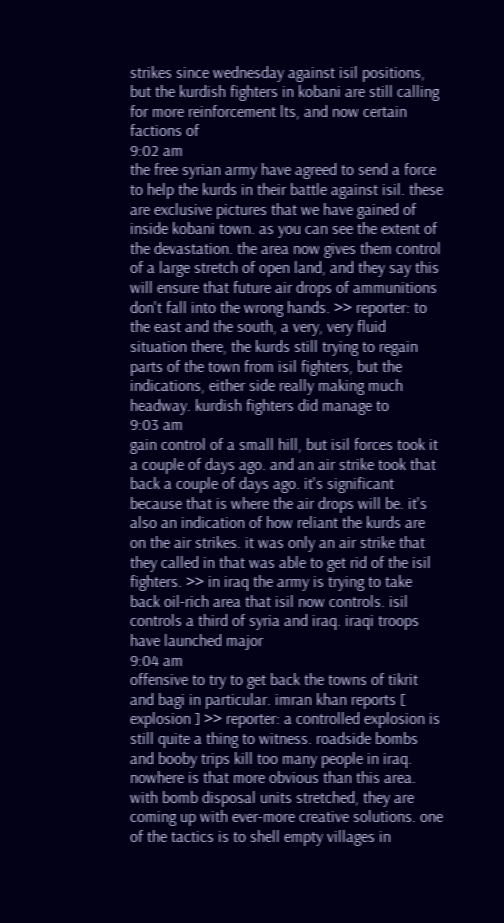strikes since wednesday against isil positions, but the kurdish fighters in kobani are still calling for more reinforcement lts, and now certain factions of
9:02 am
the free syrian army have agreed to send a force to help the kurds in their battle against isil. these are exclusive pictures that we have gained of inside kobani town. as you can see the extent of the devastation. the area now gives them control of a large stretch of open land, and they say this will ensure that future air drops of ammunitions don't fall into the wrong hands. >> reporter: to the east and the south, a very, very fluid situation there, the kurds still trying to regain parts of the town from isil fighters, but the indications, either side really making much headway. kurdish fighters did manage to
9:03 am
gain control of a small hill, but isil forces took it a couple of days ago. and an air strike took that back a couple of days ago. it's significant because that is where the air drops will be. it's also an indication of how reliant the kurds are on the air strikes. it was only an air strike that they called in that was able to get rid of the isil fighters. >> in iraq the army is trying to take back oil-rich area that isil now controls. isil controls a third of syria and iraq. iraqi troops have launched major
9:04 am
offensive to try to get back the towns of tikrit and bagi in particular. imran khan reports [ explosion ] >> reporter: a controlled explosion is still quite a thing to witness. roadside bombs and booby trips kill too many people in iraq. nowhere is that more obvious than this area. with bomb disposal units stretched, they are coming up with ever-more creative solutions. one of the tactics is to shell empty villages in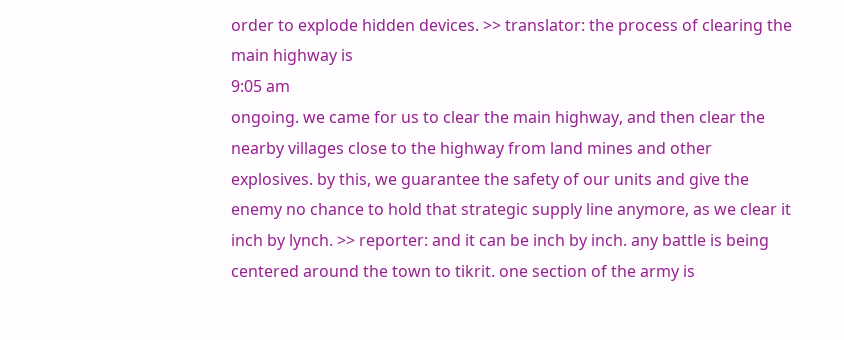order to explode hidden devices. >> translator: the process of clearing the main highway is
9:05 am
ongoing. we came for us to clear the main highway, and then clear the nearby villages close to the highway from land mines and other explosives. by this, we guarantee the safety of our units and give the enemy no chance to hold that strategic supply line anymore, as we clear it inch by lynch. >> reporter: and it can be inch by inch. any battle is being centered around the town to tikrit. one section of the army is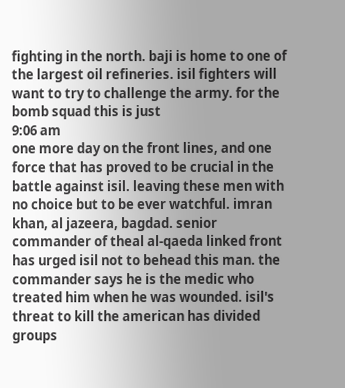fighting in the north. baji is home to one of the largest oil refineries. isil fighters will want to try to challenge the army. for the bomb squad this is just
9:06 am
one more day on the front lines, and one force that has proved to be crucial in the battle against isil. leaving these men with no choice but to be ever watchful. imran khan, al jazeera, bagdad. senior commander of theal al-qaeda linked front has urged isil not to behead this man. the commander says he is the medic who treated him when he was wounded. isil's threat to kill the american has divided groups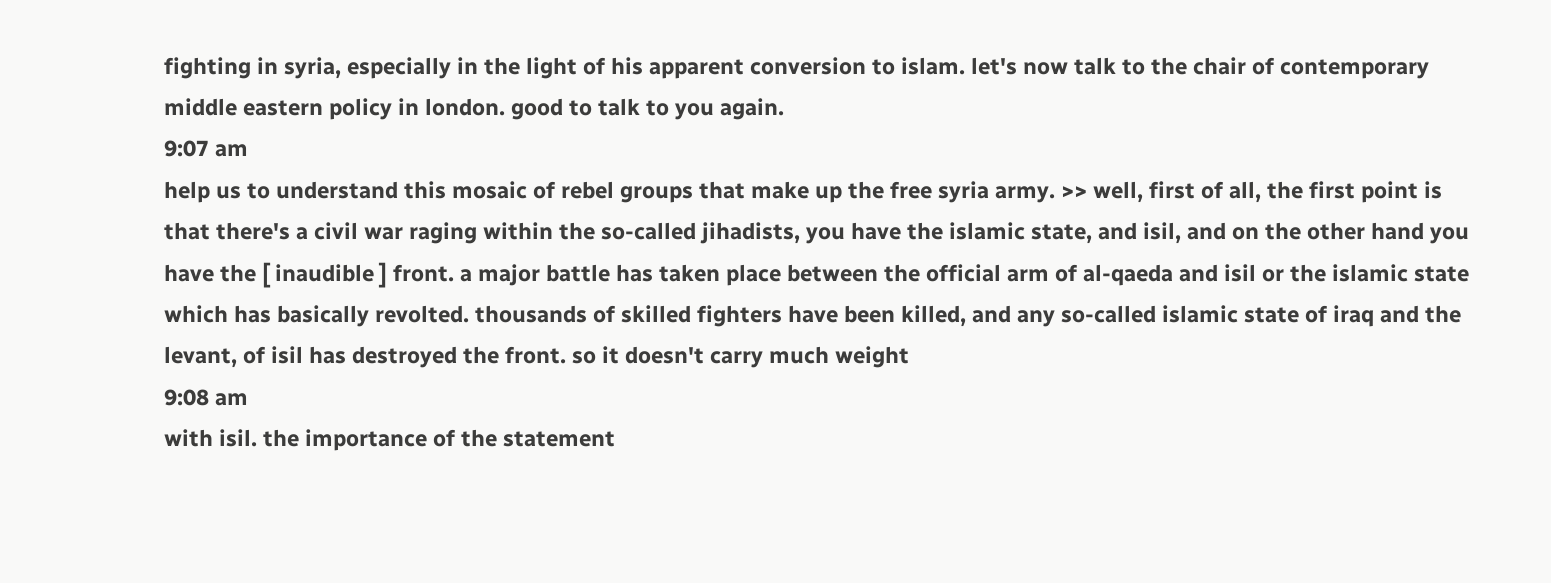fighting in syria, especially in the light of his apparent conversion to islam. let's now talk to the chair of contemporary middle eastern policy in london. good to talk to you again.
9:07 am
help us to understand this mosaic of rebel groups that make up the free syria army. >> well, first of all, the first point is that there's a civil war raging within the so-called jihadists, you have the islamic state, and isil, and on the other hand you have the [ inaudible ] front. a major battle has taken place between the official arm of al-qaeda and isil or the islamic state which has basically revolted. thousands of skilled fighters have been killed, and any so-called islamic state of iraq and the levant, of isil has destroyed the front. so it doesn't carry much weight
9:08 am
with isil. the importance of the statement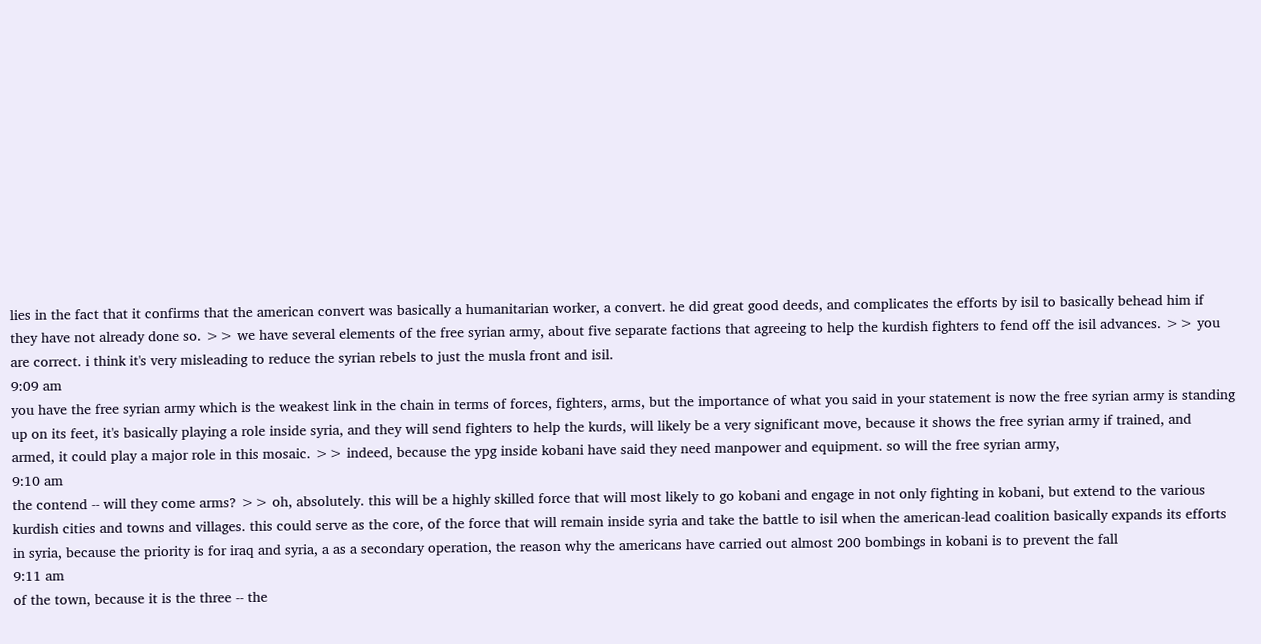lies in the fact that it confirms that the american convert was basically a humanitarian worker, a convert. he did great good deeds, and complicates the efforts by isil to basically behead him if they have not already done so. >> we have several elements of the free syrian army, about five separate factions that agreeing to help the kurdish fighters to fend off the isil advances. >> you are correct. i think it's very misleading to reduce the syrian rebels to just the musla front and isil.
9:09 am
you have the free syrian army which is the weakest link in the chain in terms of forces, fighters, arms, but the importance of what you said in your statement is now the free syrian army is standing up on its feet, it's basically playing a role inside syria, and they will send fighters to help the kurds, will likely be a very significant move, because it shows the free syrian army if trained, and armed, it could play a major role in this mosaic. >> indeed, because the ypg inside kobani have said they need manpower and equipment. so will the free syrian army,
9:10 am
the contend -- will they come arms? >> oh, absolutely. this will be a highly skilled force that will most likely to go kobani and engage in not only fighting in kobani, but extend to the various kurdish cities and towns and villages. this could serve as the core, of the force that will remain inside syria and take the battle to isil when the american-lead coalition basically expands its efforts in syria, because the priority is for iraq and syria, a as a secondary operation, the reason why the americans have carried out almost 200 bombings in kobani is to prevent the fall
9:11 am
of the town, because it is the three -- the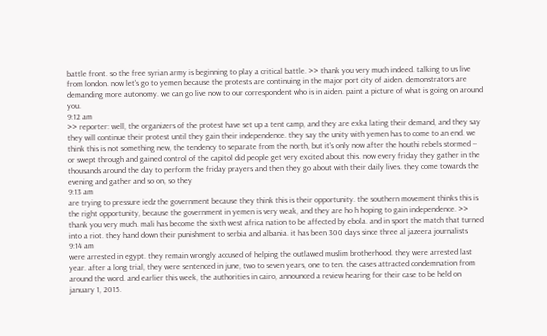battle front. so the free syrian army is beginning to play a critical battle. >> thank you very much indeed. talking to us live from london. now let's go to yemen because the protests are continuing in the major port city of aiden. demonstrators are demanding more autonomy. we can go live now to our correspondent who is in aiden. paint a picture of what is going on around you.
9:12 am
>> reporter: well, the organizers of the protest have set up a tent camp, and they are exka lating their demand, and they say they will continue their protest until they gain their independence. they say the unity with yemen has to come to an end. we think this is not something new, the tendency to separate from the north, but it's only now after the houthi rebels stormed -- or swept through and gained control of the capitol did people get very excited about this. now every friday they gather in the thousands around the day to perform the friday prayers and then they go about with their daily lives. they come towards the evening and gather and so on, so they
9:13 am
are trying to pressure iedz the government because they think this is their opportunity. the southern movement thinks this is the right opportunity, because the government in yemen is very weak, and they are ho h hoping to gain independence. >> thank you very much. mali has become the sixth west africa nation to be affected by ebola. and in sport the match that turned into a riot. they hand down their punishment to serbia and albania. it has been 300 days since three al jazeera journalists
9:14 am
were arrested in egypt. they remain wrongly accused of helping the outlawed muslim brotherhood. they were arrested last year. after a long trial, they were sentenced in june, two to seven years, one to ten. the cases attracted condemnation from around the word. and earlier this week, the authorities in cairo, announced a review hearing for their case to be held on january 1, 2015.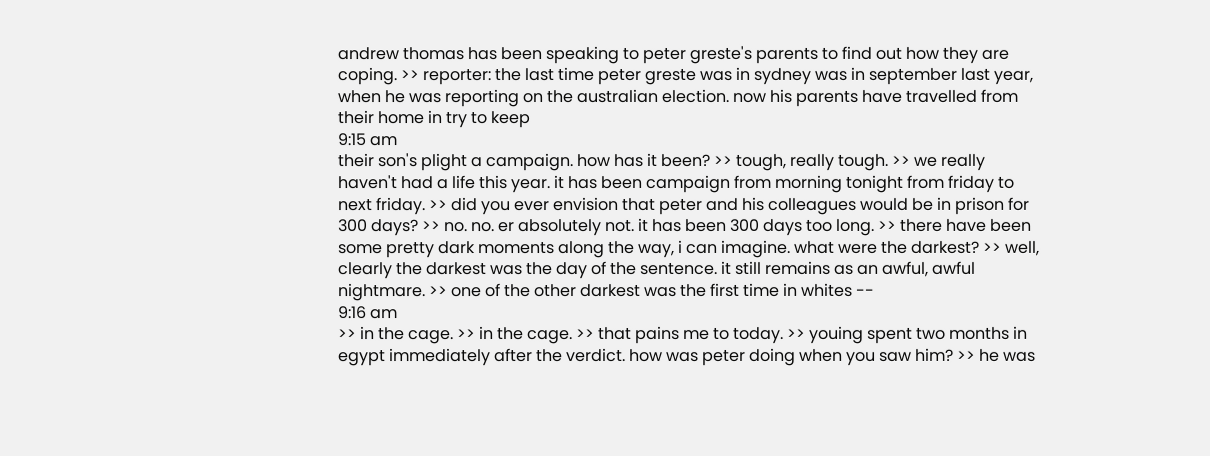andrew thomas has been speaking to peter greste's parents to find out how they are coping. >> reporter: the last time peter greste was in sydney was in september last year, when he was reporting on the australian election. now his parents have travelled from their home in try to keep
9:15 am
their son's plight a campaign. how has it been? >> tough, really tough. >> we really haven't had a life this year. it has been campaign from morning tonight from friday to next friday. >> did you ever envision that peter and his colleagues would be in prison for 300 days? >> no. no. er absolutely not. it has been 300 days too long. >> there have been some pretty dark moments along the way, i can imagine. what were the darkest? >> well, clearly the darkest was the day of the sentence. it still remains as an awful, awful nightmare. >> one of the other darkest was the first time in whites --
9:16 am
>> in the cage. >> in the cage. >> that pains me to today. >> youing spent two months in egypt immediately after the verdict. how was peter doing when you saw him? >> he was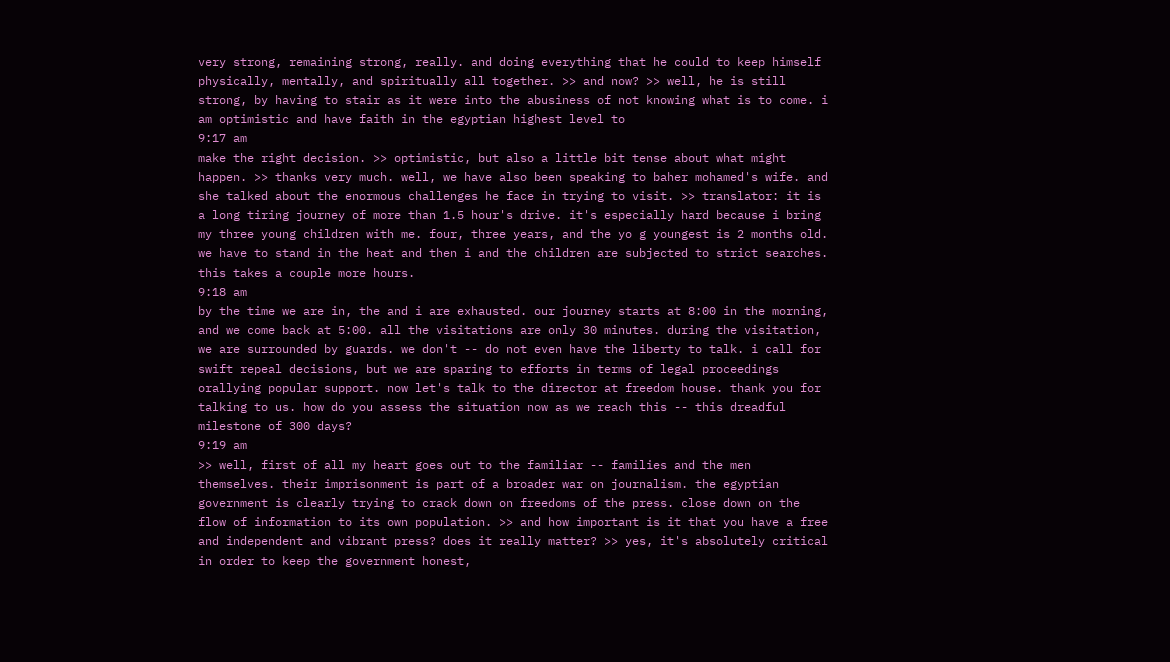very strong, remaining strong, really. and doing everything that he could to keep himself physically, mentally, and spiritually all together. >> and now? >> well, he is still strong, by having to stair as it were into the abusiness of not knowing what is to come. i am optimistic and have faith in the egyptian highest level to
9:17 am
make the right decision. >> optimistic, but also a little bit tense about what might happen. >> thanks very much. well, we have also been speaking to baher mohamed's wife. and she talked about the enormous challenges he face in trying to visit. >> translator: it is a long tiring journey of more than 1.5 hour's drive. it's especially hard because i bring my three young children with me. four, three years, and the yo g youngest is 2 months old. we have to stand in the heat and then i and the children are subjected to strict searches. this takes a couple more hours.
9:18 am
by the time we are in, the and i are exhausted. our journey starts at 8:00 in the morning, and we come back at 5:00. all the visitations are only 30 minutes. during the visitation, we are surrounded by guards. we don't -- do not even have the liberty to talk. i call for swift repeal decisions, but we are sparing to efforts in terms of legal proceedings orallying popular support. now let's talk to the director at freedom house. thank you for talking to us. how do you assess the situation now as we reach this -- this dreadful milestone of 300 days?
9:19 am
>> well, first of all my heart goes out to the familiar -- families and the men themselves. their imprisonment is part of a broader war on journalism. the egyptian government is clearly trying to crack down on freedoms of the press. close down on the flow of information to its own population. >> and how important is it that you have a free and independent and vibrant press? does it really matter? >> yes, it's absolutely critical in order to keep the government honest,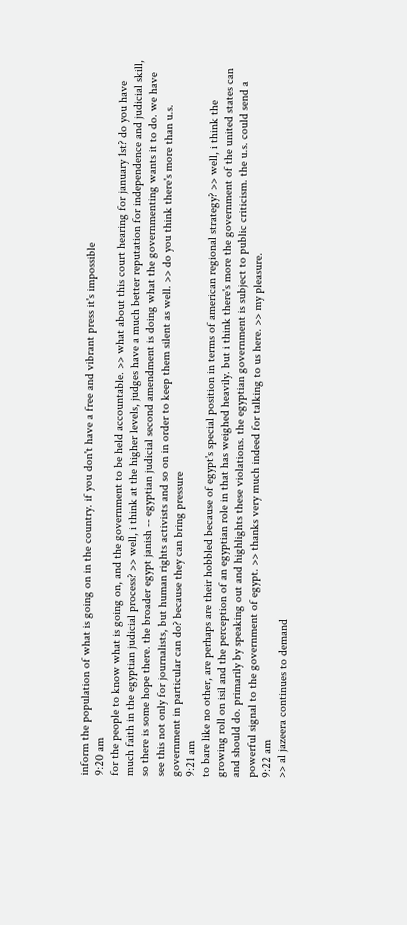inform the population of what is going on in the country. if you don't have a free and vibrant press it's impossible
9:20 am
for the people to know what is going on, and the government to be held accountable. >> what about this court hearing for january 1st? do you have much faith in the egyptian judicial process? >> well, i think at the higher levels, judges have a much better reputation for independence and judicial skill, so there is some hope there. the broader egypt janish -- egyptian judicial second amendment is doing what the governmenting wants it to do. we have see this not only for journalists, but human rights activists and so on in order to keep them silent as well. >> do you think there's more than u.s. government in particular can do? because they can bring pressure
9:21 am
to bare like no other, are perhaps are their hobbled because of egypt's special position in terms of american regional strategy? >> well, i think the growing roll on isil and the perception of an egyptian role in that has weighed heavily. but i think there's more the government of the united states can and should do. primarily by speaking out and highlights these violations. the egyptian government is subject to public criticism. the u.s. could send a powerful signal to the government of egypt. >> thanks very much indeed for talking to us here. >> my pleasure.
9:22 am
>> al jazeera continues to demand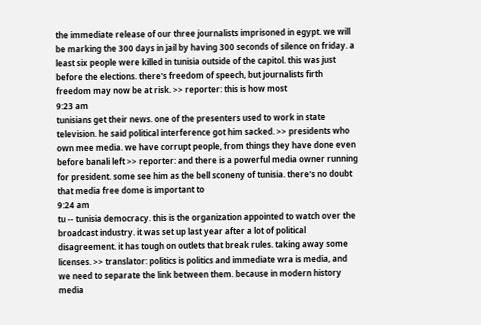the immediate release of our three journalists imprisoned in egypt. we will be marking the 300 days in jail by having 300 seconds of silence on friday. a least six people were killed in tunisia outside of the capitol. this was just before the elections. there's freedom of speech, but journalists firth freedom may now be at risk. >> reporter: this is how most
9:23 am
tunisians get their news. one of the presenters used to work in state television. he said political interference got him sacked. >> presidents who own mee media. we have corrupt people, from things they have done even before banali left >> reporter: and there is a powerful media owner running for president. some see him as the bell sconeny of tunisia. there's no doubt that media free dome is important to
9:24 am
tu -- tunisia democracy. this is the organization appointed to watch over the broadcast industry. it was set up last year after a lot of political disagreement. it has tough on outlets that break rules. taking away some licenses. >> translator: politics is politics and immediate wra is media, and we need to separate the link between them. because in modern history media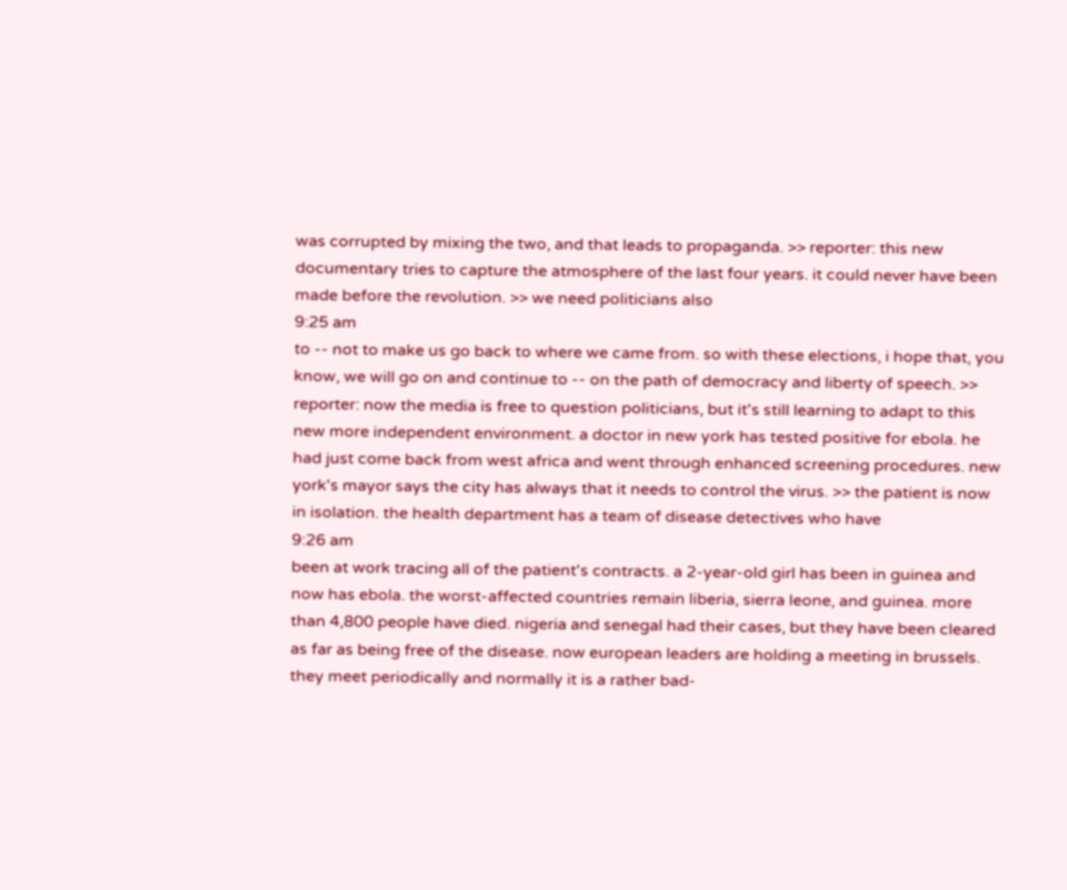was corrupted by mixing the two, and that leads to propaganda. >> reporter: this new documentary tries to capture the atmosphere of the last four years. it could never have been made before the revolution. >> we need politicians also
9:25 am
to -- not to make us go back to where we came from. so with these elections, i hope that, you know, we will go on and continue to -- on the path of democracy and liberty of speech. >> reporter: now the media is free to question politicians, but it's still learning to adapt to this new more independent environment. a doctor in new york has tested positive for ebola. he had just come back from west africa and went through enhanced screening procedures. new york's mayor says the city has always that it needs to control the virus. >> the patient is now in isolation. the health department has a team of disease detectives who have
9:26 am
been at work tracing all of the patient's contracts. a 2-year-old girl has been in guinea and now has ebola. the worst-affected countries remain liberia, sierra leone, and guinea. more than 4,800 people have died. nigeria and senegal had their cases, but they have been cleared as far as being free of the disease. now european leaders are holding a meeting in brussels. they meet periodically and normally it is a rather bad-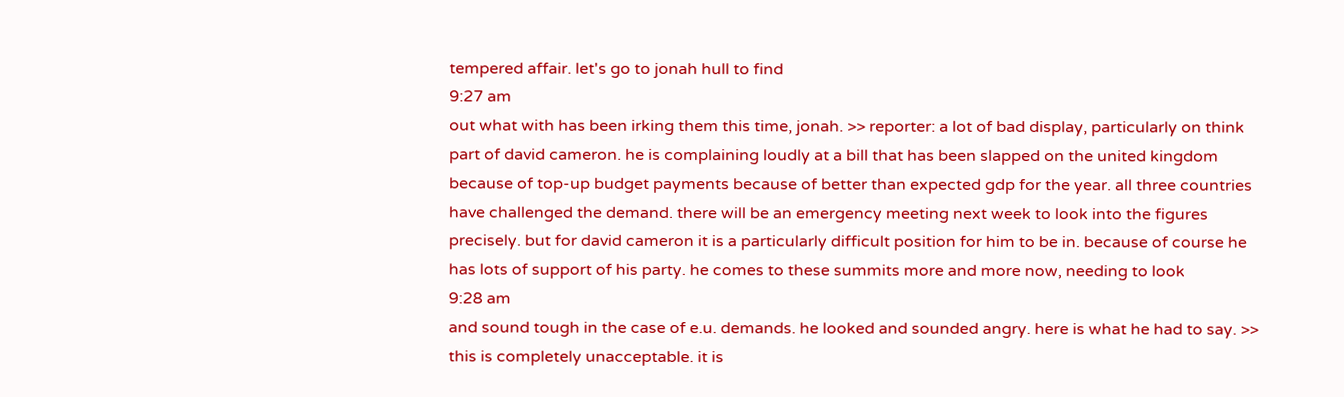tempered affair. let's go to jonah hull to find
9:27 am
out what with has been irking them this time, jonah. >> reporter: a lot of bad display, particularly on think part of david cameron. he is complaining loudly at a bill that has been slapped on the united kingdom because of top-up budget payments because of better than expected gdp for the year. all three countries have challenged the demand. there will be an emergency meeting next week to look into the figures precisely. but for david cameron it is a particularly difficult position for him to be in. because of course he has lots of support of his party. he comes to these summits more and more now, needing to look
9:28 am
and sound tough in the case of e.u. demands. he looked and sounded angry. here is what he had to say. >> this is completely unacceptable. it is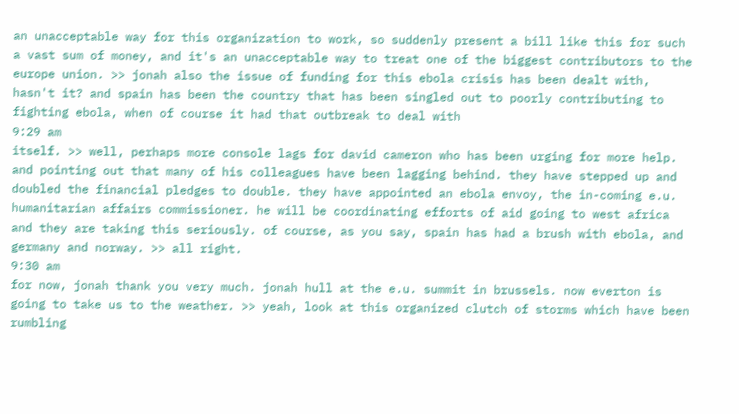an unacceptable way for this organization to work, so suddenly present a bill like this for such a vast sum of money, and it's an unacceptable way to treat one of the biggest contributors to the europe union. >> jonah also the issue of funding for this ebola crisis has been dealt with, hasn't it? and spain has been the country that has been singled out to poorly contributing to fighting ebola, when of course it had that outbreak to deal with
9:29 am
itself. >> well, perhaps more console lags for david cameron who has been urging for more help. and pointing out that many of his colleagues have been lagging behind. they have stepped up and doubled the financial pledges to double. they have appointed an ebola envoy, the in-coming e.u. humanitarian affairs commissioner. he will be coordinating efforts of aid going to west africa and they are taking this seriously. of course, as you say, spain has had a brush with ebola, and germany and norway. >> all right.
9:30 am
for now, jonah thank you very much. jonah hull at the e.u. summit in brussels. now everton is going to take us to the weather. >> yeah, look at this organized clutch of storms which have been rumbling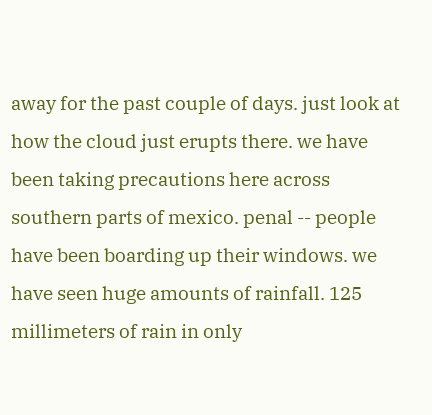away for the past couple of days. just look at how the cloud just erupts there. we have been taking precautions here across southern parts of mexico. penal -- people have been boarding up their windows. we have seen huge amounts of rainfall. 125 millimeters of rain in only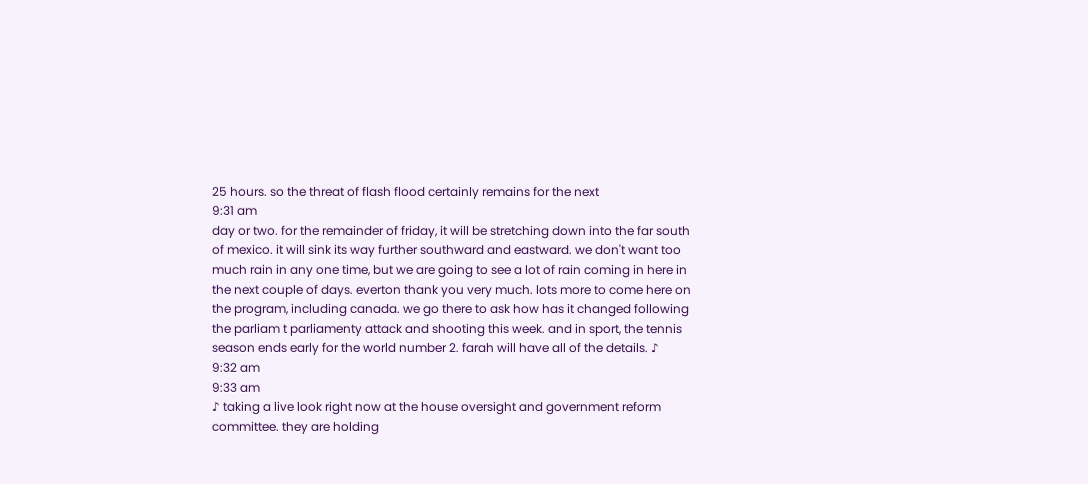25 hours. so the threat of flash flood certainly remains for the next
9:31 am
day or two. for the remainder of friday, it will be stretching down into the far south of mexico. it will sink its way further southward and eastward. we don't want too much rain in any one time, but we are going to see a lot of rain coming in here in the next couple of days. everton thank you very much. lots more to come here on the program, including canada. we go there to ask how has it changed following the parliam t parliamenty attack and shooting this week. and in sport, the tennis season ends early for the world number 2. farah will have all of the details. ♪
9:32 am
9:33 am
♪ taking a live look right now at the house oversight and government reform committee. they are holding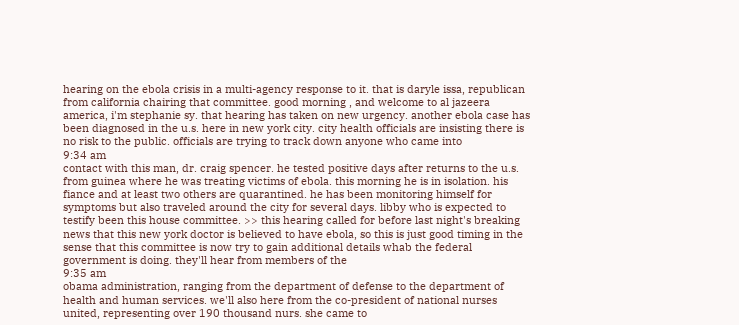hearing on the ebola crisis in a multi-agency response to it. that is daryle issa, republican from california chairing that committee. good morning , and welcome to al jazeera america, i'm stephanie sy. that hearing has taken on new urgency. another ebola case has been diagnosed in the u.s. here in new york city. city health officials are insisting there is no risk to the public. officials are trying to track down anyone who came into
9:34 am
contact with this man, dr. craig spencer. he tested positive days after returns to the u.s. from guinea where he was treating victims of ebola. this morning he is in isolation. his fiance and at least two others are quarantined. he has been monitoring himself for symptoms but also traveled around the city for several days. libby who is expected to testify been this house committee. >> this hearing called for before last night's breaking news that this new york doctor is believed to have ebola, so this is just good timing in the sense that this committee is now try to gain additional details whab the federal government is doing. they'll hear from members of the
9:35 am
obama administration, ranging from the department of defense to the department of health and human services. we'll also here from the co-president of national nurses united, representing over 190 thousand nurs. she came to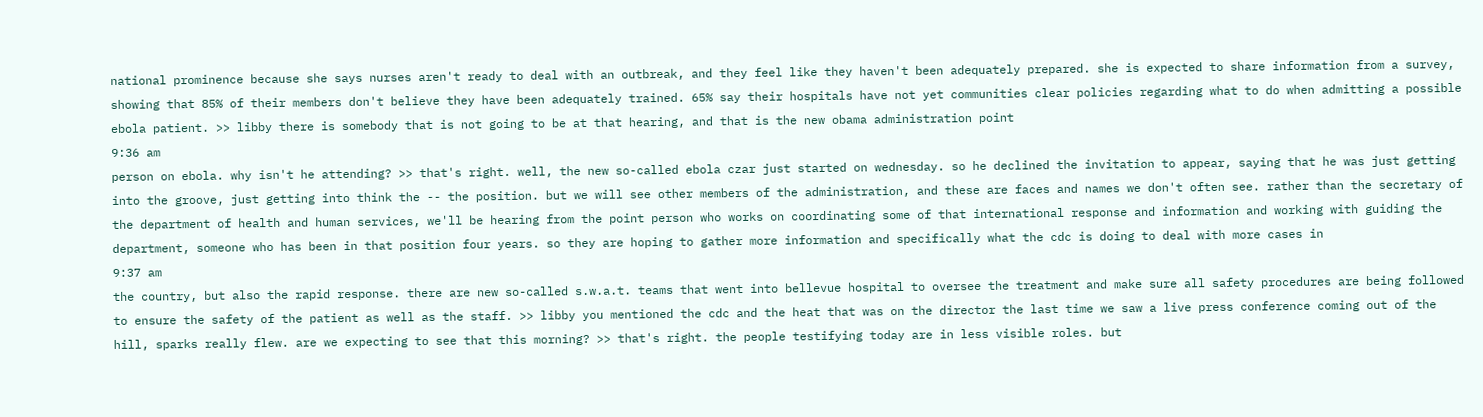national prominence because she says nurses aren't ready to deal with an outbreak, and they feel like they haven't been adequately prepared. she is expected to share information from a survey, showing that 85% of their members don't believe they have been adequately trained. 65% say their hospitals have not yet communities clear policies regarding what to do when admitting a possible ebola patient. >> libby there is somebody that is not going to be at that hearing, and that is the new obama administration point
9:36 am
person on ebola. why isn't he attending? >> that's right. well, the new so-called ebola czar just started on wednesday. so he declined the invitation to appear, saying that he was just getting into the groove, just getting into think the -- the position. but we will see other members of the administration, and these are faces and names we don't often see. rather than the secretary of the department of health and human services, we'll be hearing from the point person who works on coordinating some of that international response and information and working with guiding the department, someone who has been in that position four years. so they are hoping to gather more information and specifically what the cdc is doing to deal with more cases in
9:37 am
the country, but also the rapid response. there are new so-called s.w.a.t. teams that went into bellevue hospital to oversee the treatment and make sure all safety procedures are being followed to ensure the safety of the patient as well as the staff. >> libby you mentioned the cdc and the heat that was on the director the last time we saw a live press conference coming out of the hill, sparks really flew. are we expecting to see that this morning? >> that's right. the people testifying today are in less visible roles. but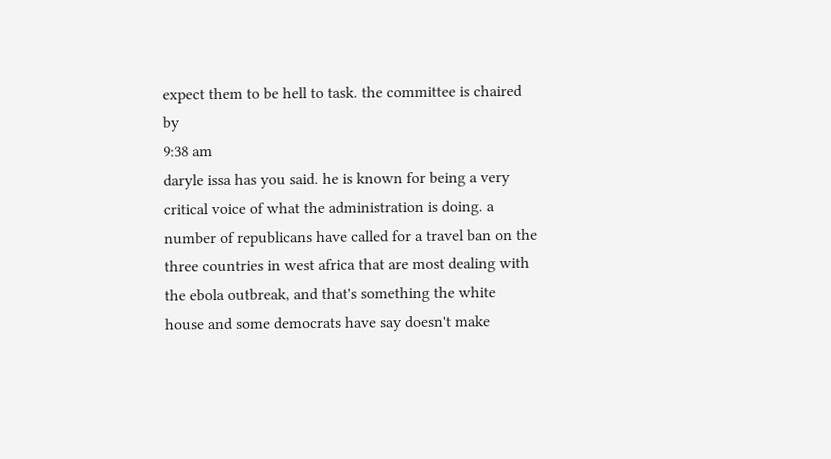expect them to be hell to task. the committee is chaired by
9:38 am
daryle issa has you said. he is known for being a very critical voice of what the administration is doing. a number of republicans have called for a travel ban on the three countries in west africa that are most dealing with the ebola outbreak, and that's something the white house and some democrats have say doesn't make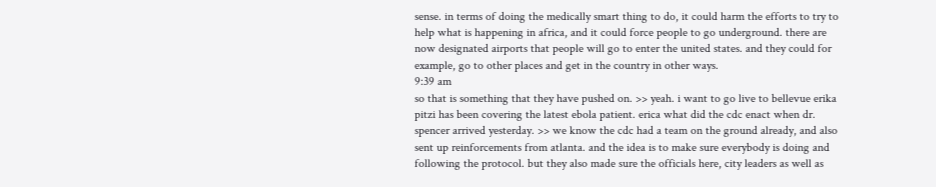sense. in terms of doing the medically smart thing to do, it could harm the efforts to try to help what is happening in africa, and it could force people to go underground. there are now designated airports that people will go to enter the united states. and they could for example, go to other places and get in the country in other ways.
9:39 am
so that is something that they have pushed on. >> yeah. i want to go live to bellevue erika pitzi has been covering the latest ebola patient. erica what did the cdc enact when dr. spencer arrived yesterday. >> we know the cdc had a team on the ground already, and also sent up reinforcements from atlanta. and the idea is to make sure everybody is doing and following the protocol. but they also made sure the officials here, city leaders as well as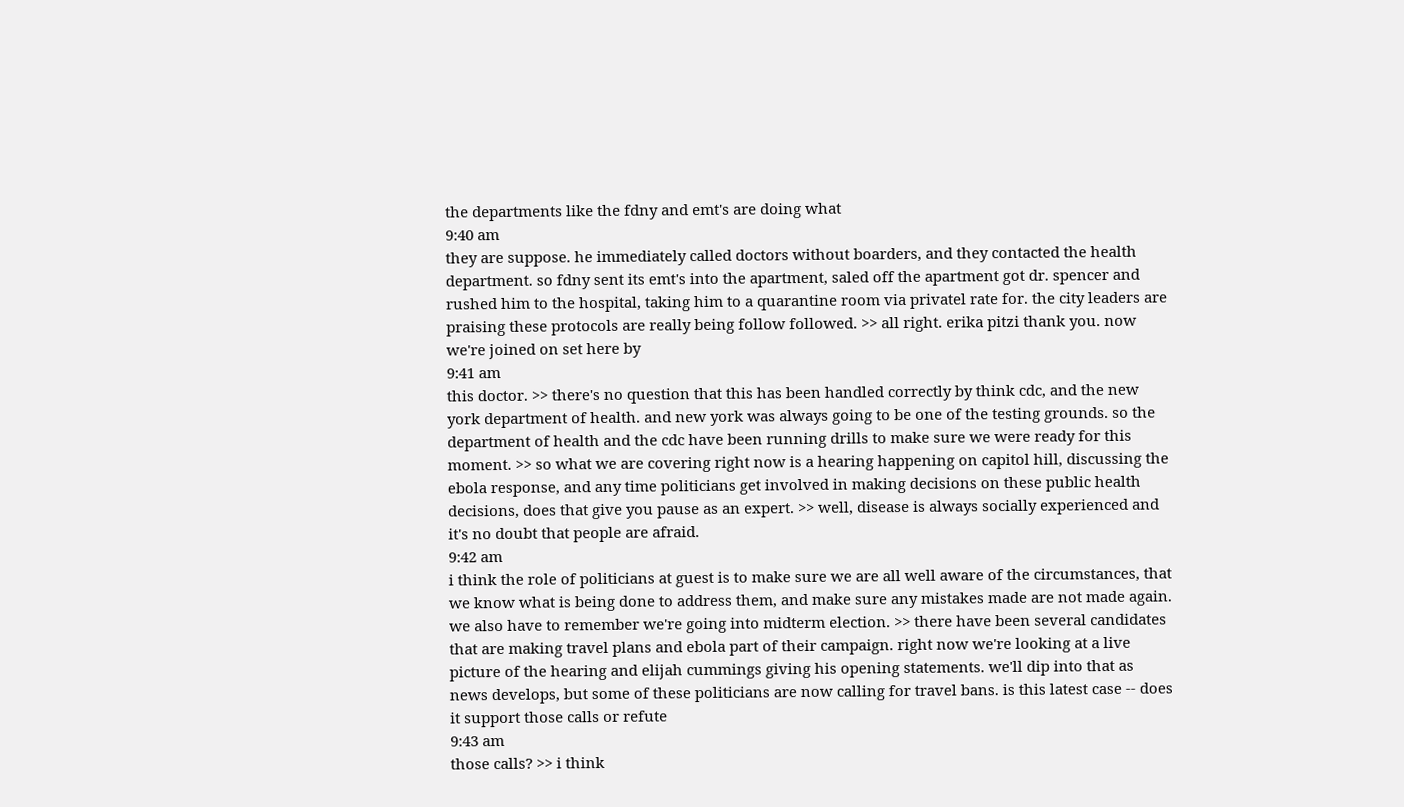the departments like the fdny and emt's are doing what
9:40 am
they are suppose. he immediately called doctors without boarders, and they contacted the health department. so fdny sent its emt's into the apartment, saled off the apartment got dr. spencer and rushed him to the hospital, taking him to a quarantine room via privatel rate for. the city leaders are praising these protocols are really being follow followed. >> all right. erika pitzi thank you. now we're joined on set here by
9:41 am
this doctor. >> there's no question that this has been handled correctly by think cdc, and the new york department of health. and new york was always going to be one of the testing grounds. so the department of health and the cdc have been running drills to make sure we were ready for this moment. >> so what we are covering right now is a hearing happening on capitol hill, discussing the ebola response, and any time politicians get involved in making decisions on these public health decisions, does that give you pause as an expert. >> well, disease is always socially experienced and it's no doubt that people are afraid.
9:42 am
i think the role of politicians at guest is to make sure we are all well aware of the circumstances, that we know what is being done to address them, and make sure any mistakes made are not made again. we also have to remember we're going into midterm election. >> there have been several candidates that are making travel plans and ebola part of their campaign. right now we're looking at a live picture of the hearing and elijah cummings giving his opening statements. we'll dip into that as news develops, but some of these politicians are now calling for travel bans. is this latest case -- does it support those calls or refute
9:43 am
those calls? >> i think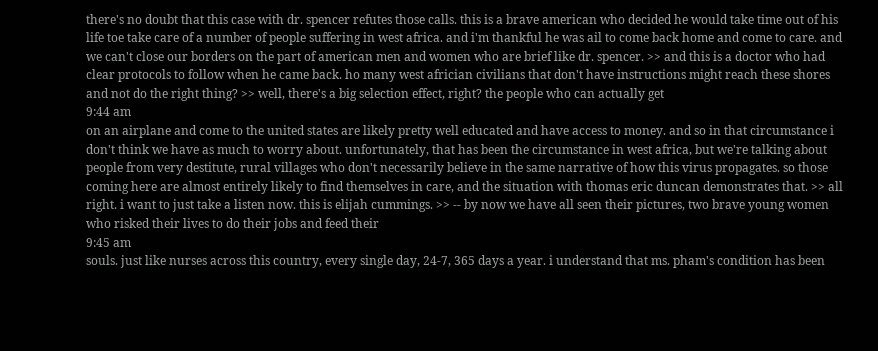there's no doubt that this case with dr. spencer refutes those calls. this is a brave american who decided he would take time out of his life toe take care of a number of people suffering in west africa. and i'm thankful he was ail to come back home and come to care. and we can't close our borders on the part of american men and women who are brief like dr. spencer. >> and this is a doctor who had clear protocols to follow when he came back. ho many west africian civilians that don't have instructions might reach these shores and not do the right thing? >> well, there's a big selection effect, right? the people who can actually get
9:44 am
on an airplane and come to the united states are likely pretty well educated and have access to money. and so in that circumstance i don't think we have as much to worry about. unfortunately, that has been the circumstance in west africa, but we're talking about people from very destitute, rural villages who don't necessarily believe in the same narrative of how this virus propagates. so those coming here are almost entirely likely to find themselves in care, and the situation with thomas eric duncan demonstrates that. >> all right. i want to just take a listen now. this is elijah cummings. >> -- by now we have all seen their pictures, two brave young women who risked their lives to do their jobs and feed their
9:45 am
souls. just like nurses across this country, every single day, 24-7, 365 days a year. i understand that ms. pham's condition has been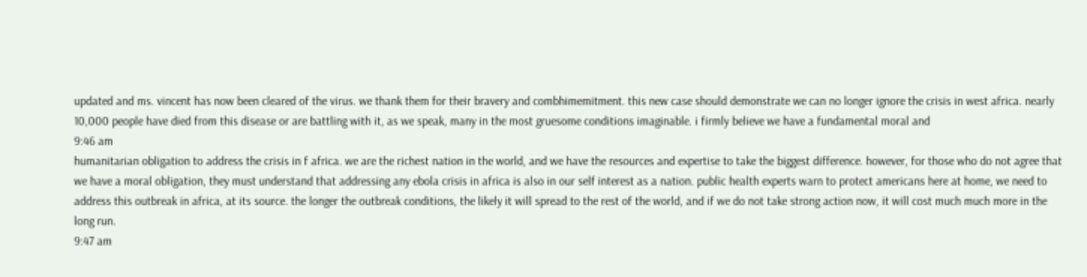updated and ms. vincent has now been cleared of the virus. we thank them for their bravery and combhimemitment. this new case should demonstrate we can no longer ignore the crisis in west africa. nearly 10,000 people have died from this disease or are battling with it, as we speak, many in the most gruesome conditions imaginable. i firmly believe we have a fundamental moral and
9:46 am
humanitarian obligation to address the crisis in f africa. we are the richest nation in the world, and we have the resources and expertise to take the biggest difference. however, for those who do not agree that we have a moral obligation, they must understand that addressing any ebola crisis in africa is also in our self interest as a nation. public health experts warn to protect americans here at home, we need to address this outbreak in africa, at its source. the longer the outbreak conditions, the likely it will spread to the rest of the world, and if we do not take strong action now, it will cost much much more in the long run.
9:47 am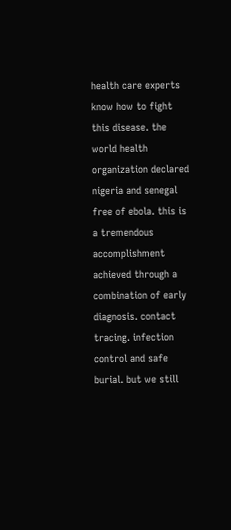health care experts know how to fight this disease. the world health organization declared nigeria and senegal free of ebola. this is a tremendous accomplishment achieved through a combination of early diagnosis. contact tracing. infection control and safe burial. but we still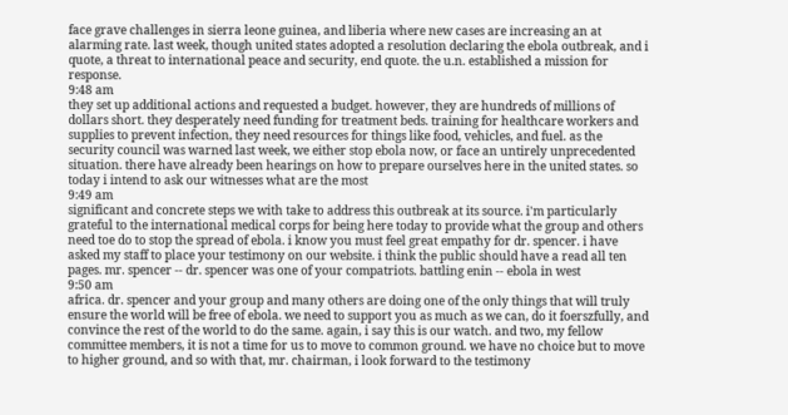face grave challenges in sierra leone guinea, and liberia where new cases are increasing an at alarming rate. last week, though united states adopted a resolution declaring the ebola outbreak, and i quote, a threat to international peace and security, end quote. the u.n. established a mission for response.
9:48 am
they set up additional actions and requested a budget. however, they are hundreds of millions of dollars short. they desperately need funding for treatment beds. training for healthcare workers and supplies to prevent infection, they need resources for things like food, vehicles, and fuel. as the security council was warned last week, we either stop ebola now, or face an untirely unprecedented situation. there have already been hearings on how to prepare ourselves here in the united states. so today i intend to ask our witnesses what are the most
9:49 am
significant and concrete steps we with take to address this outbreak at its source. i'm particularly grateful to the international medical corps for being here today to provide what the group and others need toe do to stop the spread of ebola. i know you must feel great empathy for dr. spencer. i have asked my staff to place your testimony on our website. i think the public should have a read all ten pages. mr. spencer -- dr. spencer was one of your compatriots. battling enin -- ebola in west
9:50 am
africa. dr. spencer and your group and many others are doing one of the only things that will truly ensure the world will be free of ebola. we need to support you as much as we can, do it foerszfully, and convince the rest of the world to do the same. again, i say this is our watch. and two, my fellow committee members, it is not a time for us to move to common ground. we have no choice but to move to higher ground, and so with that, mr. chairman, i look forward to the testimony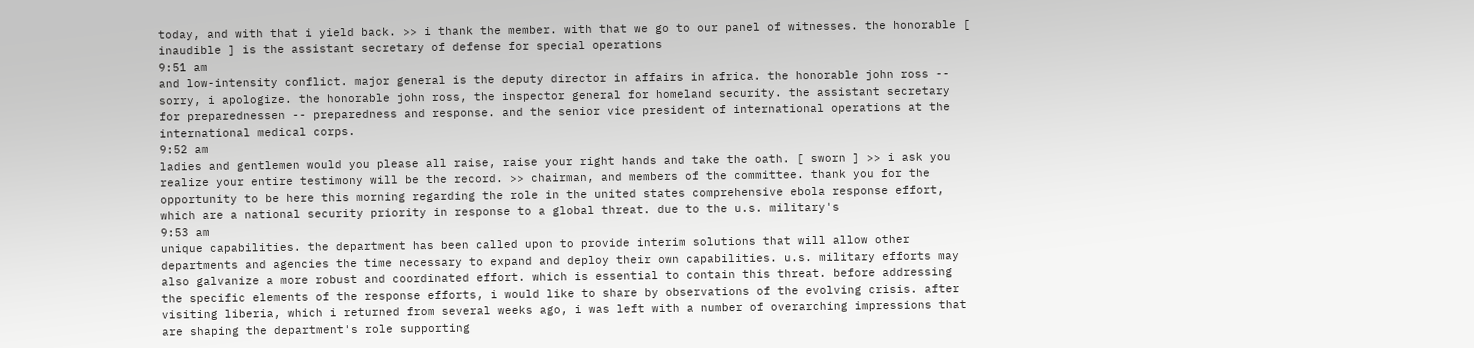today, and with that i yield back. >> i thank the member. with that we go to our panel of witnesses. the honorable [ inaudible ] is the assistant secretary of defense for special operations
9:51 am
and low-intensity conflict. major general is the deputy director in affairs in africa. the honorable john ross -- sorry, i apologize. the honorable john ross, the inspector general for homeland security. the assistant secretary for preparednessen -- preparedness and response. and the senior vice president of international operations at the international medical corps.
9:52 am
ladies and gentlemen would you please all raise, raise your right hands and take the oath. [ sworn ] >> i ask you realize your entire testimony will be the record. >> chairman, and members of the committee. thank you for the opportunity to be here this morning regarding the role in the united states comprehensive ebola response effort, which are a national security priority in response to a global threat. due to the u.s. military's
9:53 am
unique capabilities. the department has been called upon to provide interim solutions that will allow other departments and agencies the time necessary to expand and deploy their own capabilities. u.s. military efforts may also galvanize a more robust and coordinated effort. which is essential to contain this threat. before addressing the specific elements of the response efforts, i would like to share by observations of the evolving crisis. after visiting liberia, which i returned from several weeks ago, i was left with a number of overarching impressions that are shaping the department's role supporting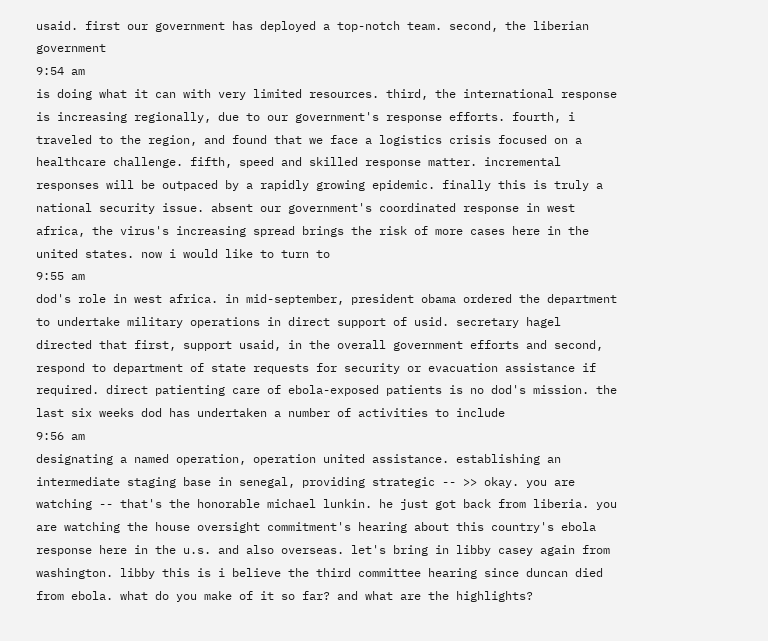usaid. first our government has deployed a top-notch team. second, the liberian government
9:54 am
is doing what it can with very limited resources. third, the international response is increasing regionally, due to our government's response efforts. fourth, i traveled to the region, and found that we face a logistics crisis focused on a healthcare challenge. fifth, speed and skilled response matter. incremental responses will be outpaced by a rapidly growing epidemic. finally this is truly a national security issue. absent our government's coordinated response in west africa, the virus's increasing spread brings the risk of more cases here in the united states. now i would like to turn to
9:55 am
dod's role in west africa. in mid-september, president obama ordered the department to undertake military operations in direct support of usid. secretary hagel directed that first, support usaid, in the overall government efforts and second, respond to department of state requests for security or evacuation assistance if required. direct patienting care of ebola-exposed patients is no dod's mission. the last six weeks dod has undertaken a number of activities to include
9:56 am
designating a named operation, operation united assistance. establishing an intermediate staging base in senegal, providing strategic -- >> okay. you are watching -- that's the honorable michael lunkin. he just got back from liberia. you are watching the house oversight commitment's hearing about this country's ebola response here in the u.s. and also overseas. let's bring in libby casey again from washington. libby this is i believe the third committee hearing since duncan died from ebola. what do you make of it so far? and what are the highlights?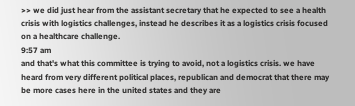>> we did just hear from the assistant secretary that he expected to see a health crisis with logistics challenges, instead he describes it as a logistics crisis focused on a healthcare challenge.
9:57 am
and that's what this committee is trying to avoid, not a logistics crisis. we have heard from very different political places, republican and democrat that there may be more cases here in the united states and they are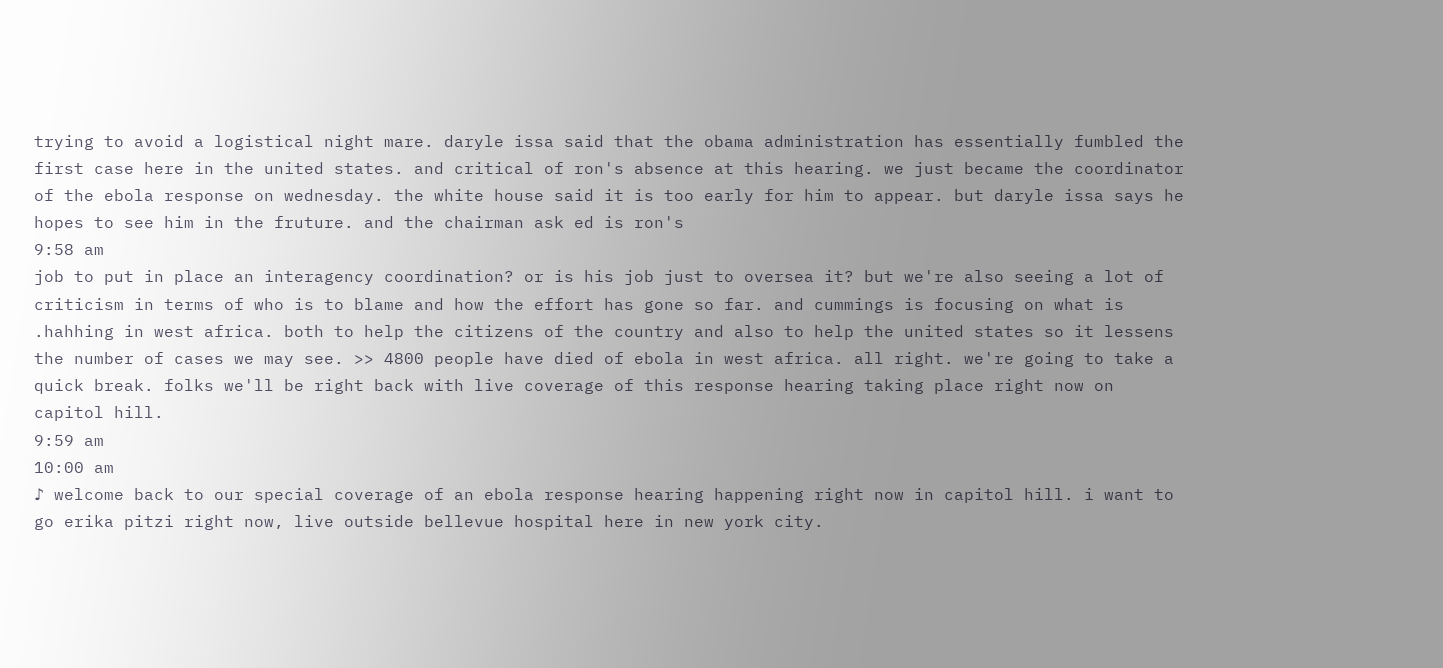trying to avoid a logistical night mare. daryle issa said that the obama administration has essentially fumbled the first case here in the united states. and critical of ron's absence at this hearing. we just became the coordinator of the ebola response on wednesday. the white house said it is too early for him to appear. but daryle issa says he hopes to see him in the fruture. and the chairman ask ed is ron's
9:58 am
job to put in place an interagency coordination? or is his job just to oversea it? but we're also seeing a lot of criticism in terms of who is to blame and how the effort has gone so far. and cummings is focusing on what is .hahhing in west africa. both to help the citizens of the country and also to help the united states so it lessens the number of cases we may see. >> 4800 people have died of ebola in west africa. all right. we're going to take a quick break. folks we'll be right back with live coverage of this response hearing taking place right now on capitol hill.
9:59 am
10:00 am
♪ welcome back to our special coverage of an ebola response hearing happening right now in capitol hill. i want to go erika pitzi right now, live outside bellevue hospital here in new york city.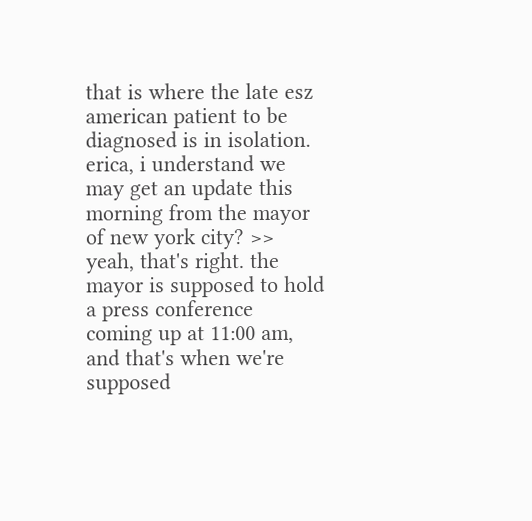that is where the late esz american patient to be diagnosed is in isolation. erica, i understand we may get an update this morning from the mayor of new york city? >> yeah, that's right. the mayor is supposed to hold a press conference coming up at 11:00 am, and that's when we're supposed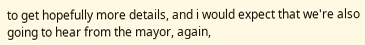to get hopefully more details, and i would expect that we're also going to hear from the mayor, again,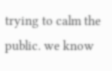trying to calm the public. we know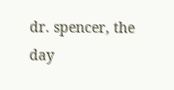dr. spencer, the day